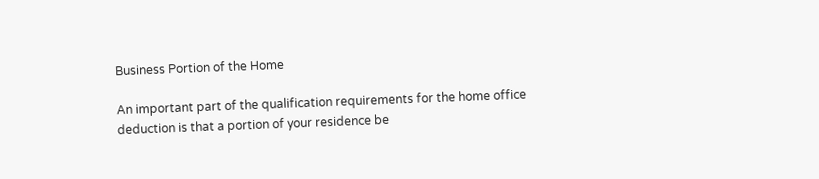Business Portion of the Home

An important part of the qualification requirements for the home office deduction is that a portion of your residence be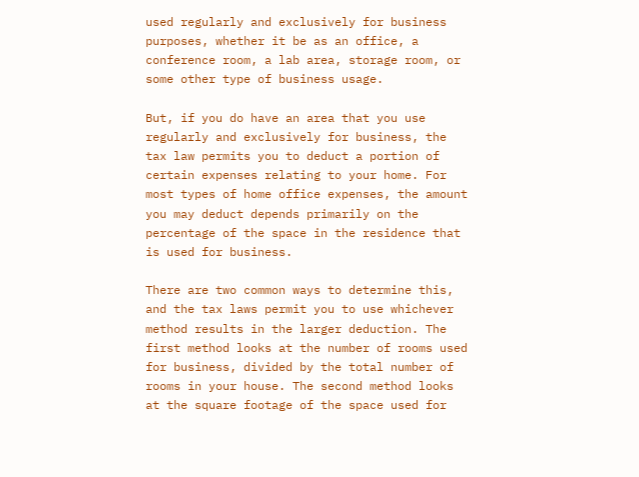used regularly and exclusively for business purposes, whether it be as an office, a conference room, a lab area, storage room, or some other type of business usage.

But, if you do have an area that you use regularly and exclusively for business, the tax law permits you to deduct a portion of certain expenses relating to your home. For most types of home office expenses, the amount you may deduct depends primarily on the percentage of the space in the residence that is used for business.

There are two common ways to determine this, and the tax laws permit you to use whichever method results in the larger deduction. The first method looks at the number of rooms used for business, divided by the total number of rooms in your house. The second method looks at the square footage of the space used for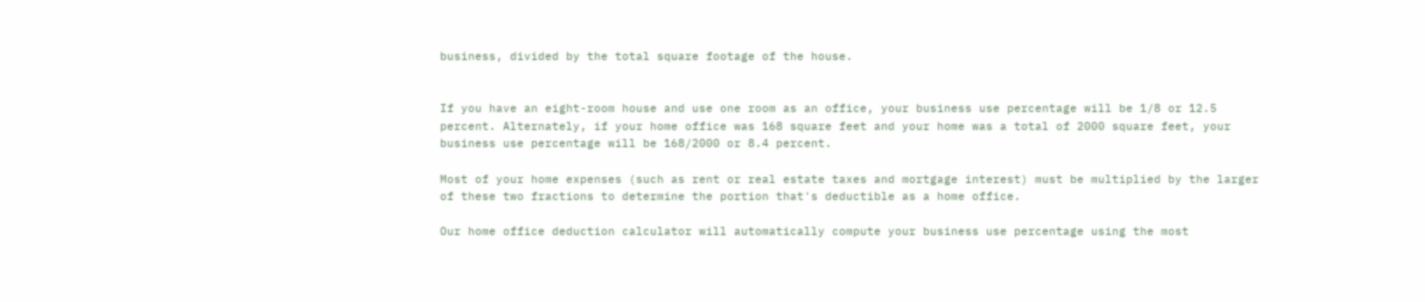business, divided by the total square footage of the house.


If you have an eight-room house and use one room as an office, your business use percentage will be 1/8 or 12.5 percent. Alternately, if your home office was 168 square feet and your home was a total of 2000 square feet, your business use percentage will be 168/2000 or 8.4 percent.

Most of your home expenses (such as rent or real estate taxes and mortgage interest) must be multiplied by the larger of these two fractions to determine the portion that's deductible as a home office.

Our home office deduction calculator will automatically compute your business use percentage using the most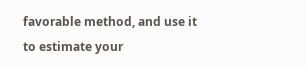favorable method, and use it to estimate your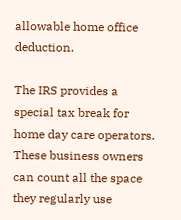allowable home office deduction.

The IRS provides a special tax break for home day care operators. These business owners can count all the space they regularly use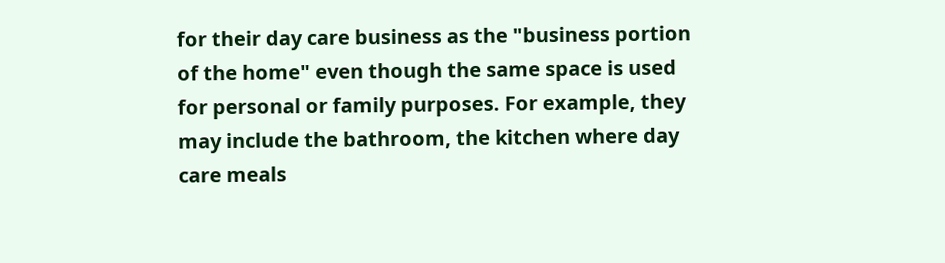for their day care business as the "business portion of the home" even though the same space is used for personal or family purposes. For example, they may include the bathroom, the kitchen where day care meals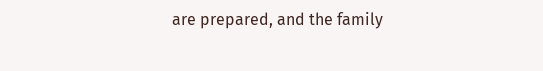are prepared, and the family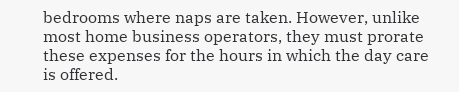bedrooms where naps are taken. However, unlike most home business operators, they must prorate these expenses for the hours in which the day care is offered.